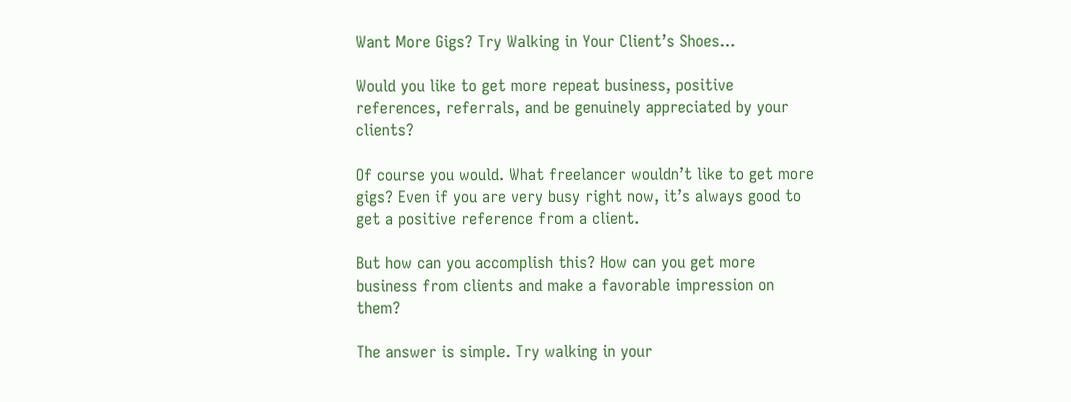Want More Gigs? Try Walking in Your Client’s Shoes…

Would you like to get more repeat business, positive references, referrals, and be genuinely appreciated by your clients?

Of course you would. What freelancer wouldn’t like to get more gigs? Even if you are very busy right now, it’s always good to get a positive reference from a client.

But how can you accomplish this? How can you get more business from clients and make a favorable impression on them?

The answer is simple. Try walking in your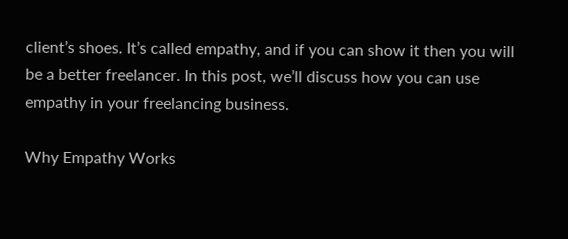client’s shoes. It’s called empathy, and if you can show it then you will be a better freelancer. In this post, we’ll discuss how you can use empathy in your freelancing business.

Why Empathy Works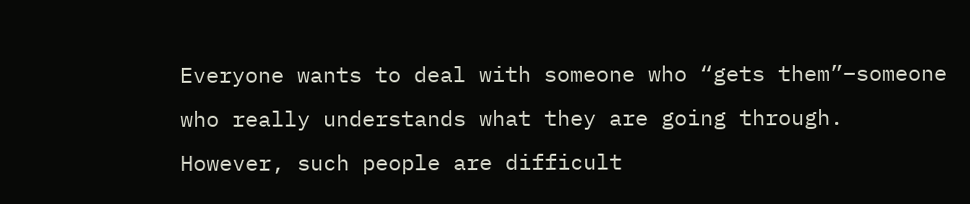Everyone wants to deal with someone who “gets them”–someone who really understands what they are going through. However, such people are difficult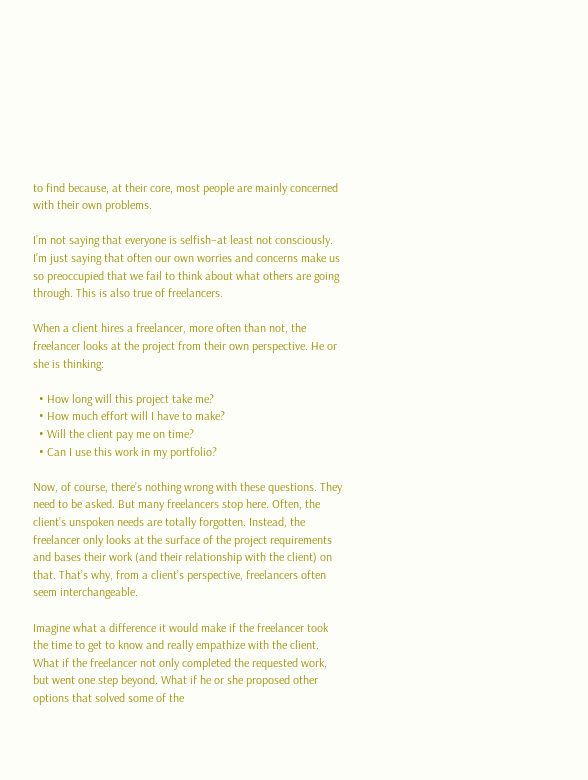to find because, at their core, most people are mainly concerned with their own problems.

I’m not saying that everyone is selfish–at least not consciously. I’m just saying that often our own worries and concerns make us so preoccupied that we fail to think about what others are going through. This is also true of freelancers.

When a client hires a freelancer, more often than not, the freelancer looks at the project from their own perspective. He or she is thinking:

  • How long will this project take me?
  • How much effort will I have to make?
  • Will the client pay me on time?
  • Can I use this work in my portfolio?

Now, of course, there’s nothing wrong with these questions. They need to be asked. But many freelancers stop here. Often, the client’s unspoken needs are totally forgotten. Instead, the freelancer only looks at the surface of the project requirements and bases their work (and their relationship with the client) on that. That’s why, from a client’s perspective, freelancers often seem interchangeable.

Imagine what a difference it would make if the freelancer took the time to get to know and really empathize with the client. What if the freelancer not only completed the requested work, but went one step beyond. What if he or she proposed other options that solved some of the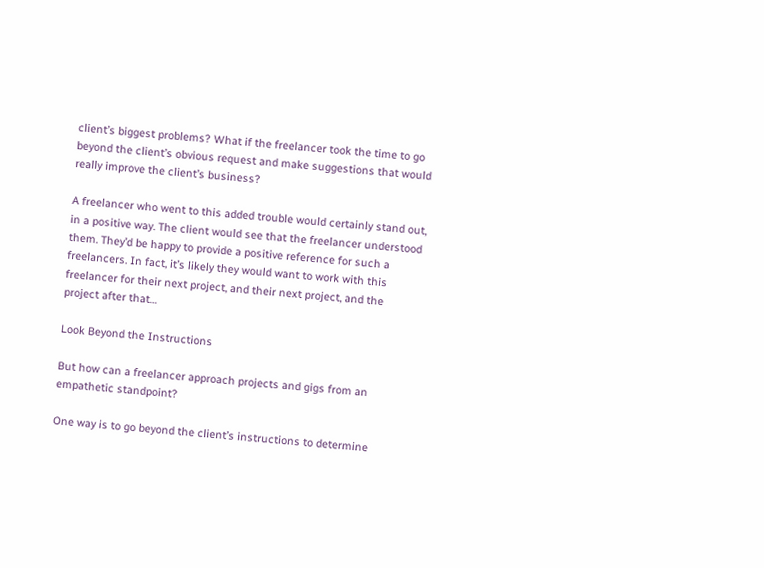client’s biggest problems? What if the freelancer took the time to go beyond the client’s obvious request and make suggestions that would really improve the client’s business?

A freelancer who went to this added trouble would certainly stand out, in a positive way. The client would see that the freelancer understood them. They’d be happy to provide a positive reference for such a freelancers. In fact, it’s likely they would want to work with this freelancer for their next project, and their next project, and the project after that…

Look Beyond the Instructions

But how can a freelancer approach projects and gigs from an empathetic standpoint?

One way is to go beyond the client’s instructions to determine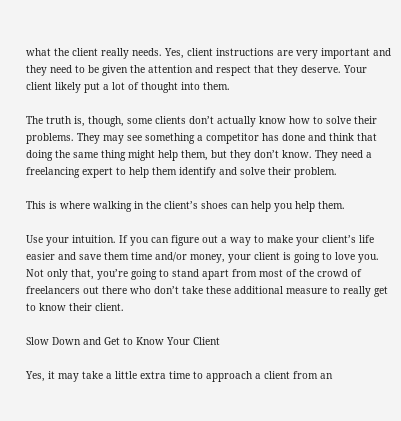what the client really needs. Yes, client instructions are very important and they need to be given the attention and respect that they deserve. Your client likely put a lot of thought into them.

The truth is, though, some clients don’t actually know how to solve their problems. They may see something a competitor has done and think that doing the same thing might help them, but they don’t know. They need a freelancing expert to help them identify and solve their problem.

This is where walking in the client’s shoes can help you help them.

Use your intuition. If you can figure out a way to make your client’s life easier and save them time and/or money, your client is going to love you. Not only that, you’re going to stand apart from most of the crowd of freelancers out there who don’t take these additional measure to really get to know their client.

Slow Down and Get to Know Your Client

Yes, it may take a little extra time to approach a client from an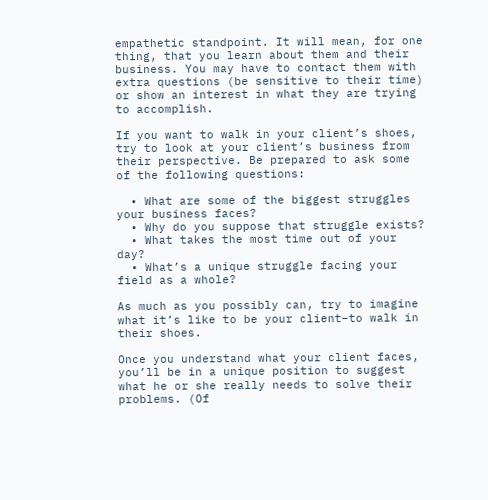empathetic standpoint. It will mean, for one thing, that you learn about them and their business. You may have to contact them with extra questions (be sensitive to their time) or show an interest in what they are trying to accomplish.

If you want to walk in your client’s shoes, try to look at your client’s business from their perspective. Be prepared to ask some of the following questions:

  • What are some of the biggest struggles your business faces?
  • Why do you suppose that struggle exists?
  • What takes the most time out of your day?
  • What’s a unique struggle facing your field as a whole?

As much as you possibly can, try to imagine what it’s like to be your client–to walk in their shoes.

Once you understand what your client faces, you’ll be in a unique position to suggest what he or she really needs to solve their problems. (Of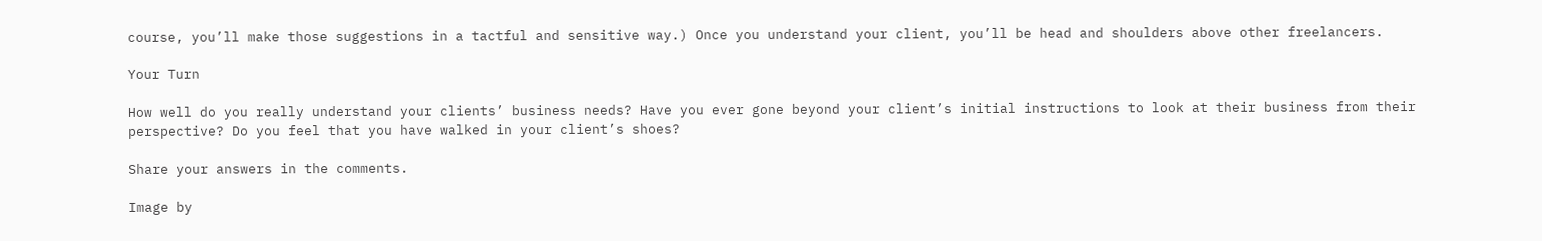course, you’ll make those suggestions in a tactful and sensitive way.) Once you understand your client, you’ll be head and shoulders above other freelancers.

Your Turn

How well do you really understand your clients’ business needs? Have you ever gone beyond your client’s initial instructions to look at their business from their perspective? Do you feel that you have walked in your client’s shoes?

Share your answers in the comments.

Image by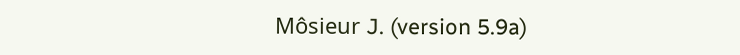Môsieur J. (version 5.9a)